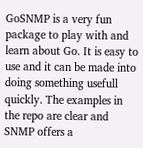GoSNMP is a very fun package to play with and learn about Go. It is easy to use and it can be made into doing something usefull quickly. The examples in the repo are clear and SNMP offers a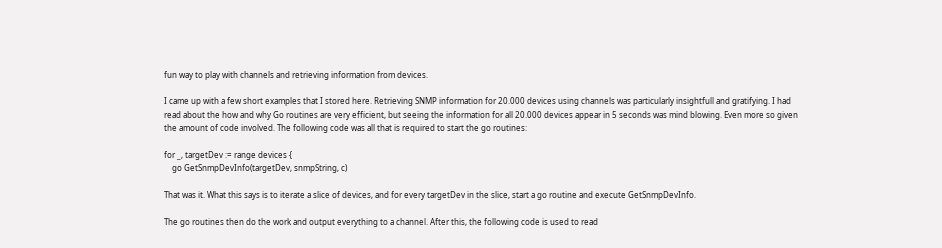fun way to play with channels and retrieving information from devices.

I came up with a few short examples that I stored here. Retrieving SNMP information for 20.000 devices using channels was particularly insightfull and gratifying. I had read about the how and why Go routines are very efficient, but seeing the information for all 20.000 devices appear in 5 seconds was mind blowing. Even more so given the amount of code involved. The following code was all that is required to start the go routines:

for _, targetDev := range devices {
    go GetSnmpDevInfo(targetDev, snmpString, c)

That was it. What this says is to iterate a slice of devices, and for every targetDev in the slice, start a go routine and execute GetSnmpDevInfo.

The go routines then do the work and output everything to a channel. After this, the following code is used to read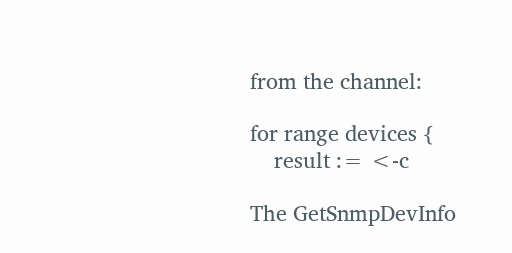from the channel:

for range devices {
    result := <-c

The GetSnmpDevInfo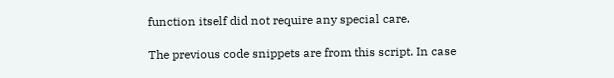function itself did not require any special care.

The previous code snippets are from this script. In case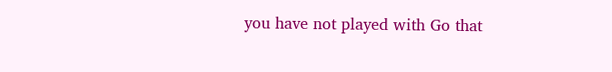you have not played with Go that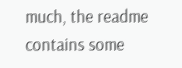much, the readme contains some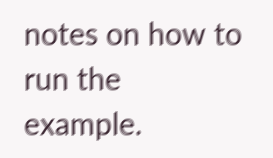notes on how to run the example.